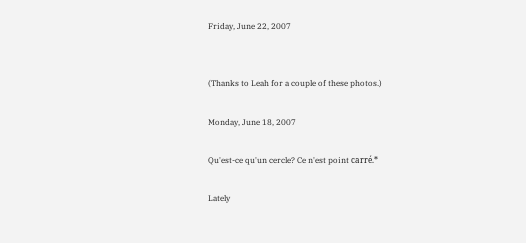Friday, June 22, 2007


(Thanks to Leah for a couple of these photos.)

Monday, June 18, 2007

Qu'est-ce qu'un cercle? Ce n'est point carré.*

Lately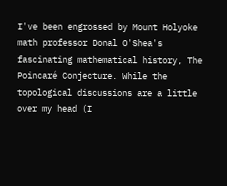I've been engrossed by Mount Holyoke math professor Donal O'Shea's fascinating mathematical history, The Poincaré Conjecture. While the topological discussions are a little over my head (I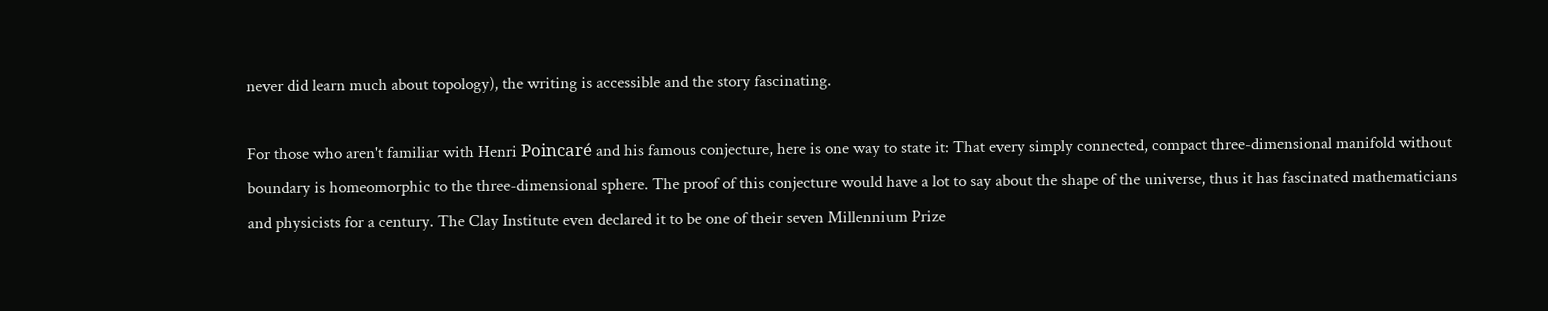never did learn much about topology), the writing is accessible and the story fascinating.

For those who aren't familiar with Henri Poincaré and his famous conjecture, here is one way to state it: That every simply connected, compact three-dimensional manifold without boundary is homeomorphic to the three-dimensional sphere. The proof of this conjecture would have a lot to say about the shape of the universe, thus it has fascinated mathematicians and physicists for a century. The Clay Institute even declared it to be one of their seven Millennium Prize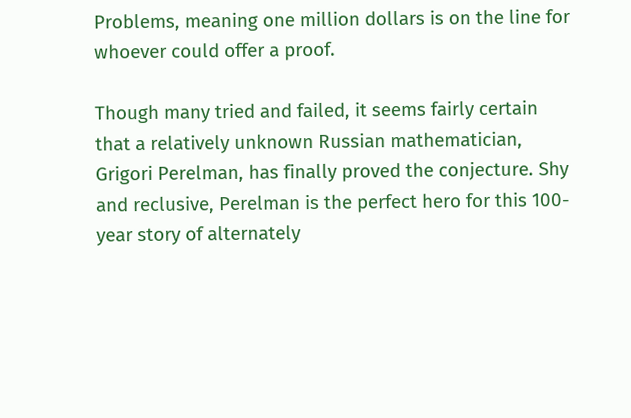Problems, meaning one million dollars is on the line for whoever could offer a proof.

Though many tried and failed, it seems fairly certain that a relatively unknown Russian mathematician, Grigori Perelman, has finally proved the conjecture. Shy and reclusive, Perelman is the perfect hero for this 100-year story of alternately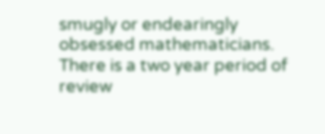smugly or endearingly obsessed mathematicians. There is a two year period of review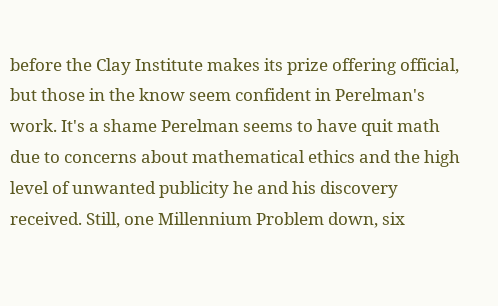before the Clay Institute makes its prize offering official, but those in the know seem confident in Perelman's work. It's a shame Perelman seems to have quit math due to concerns about mathematical ethics and the high level of unwanted publicity he and his discovery received. Still, one Millennium Problem down, six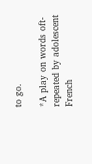to go.

*A play on words oft-repeated by adolescent French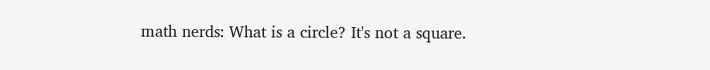math nerds: What is a circle? It's not a square.